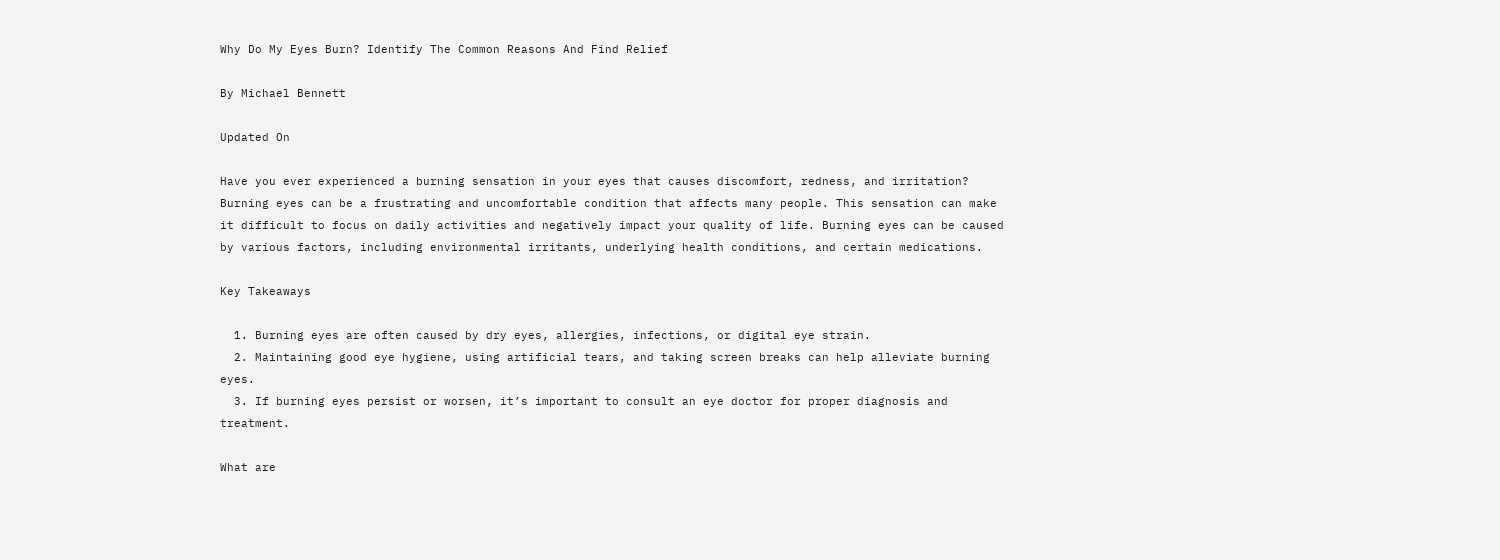Why Do My Eyes Burn? Identify The Common Reasons And Find Relief

By Michael Bennett

Updated On

Have you ever experienced a burning sensation in your eyes that causes discomfort, redness, and irritation? Burning eyes can be a frustrating and uncomfortable condition that affects many people. This sensation can make it difficult to focus on daily activities and negatively impact your quality of life. Burning eyes can be caused by various factors, including environmental irritants, underlying health conditions, and certain medications.

Key Takeaways

  1. Burning eyes are often caused by dry eyes, allergies, infections, or digital eye strain.
  2. Maintaining good eye hygiene, using artificial tears, and taking screen breaks can help alleviate burning eyes.
  3. If burning eyes persist or worsen, it’s important to consult an eye doctor for proper diagnosis and treatment.

What are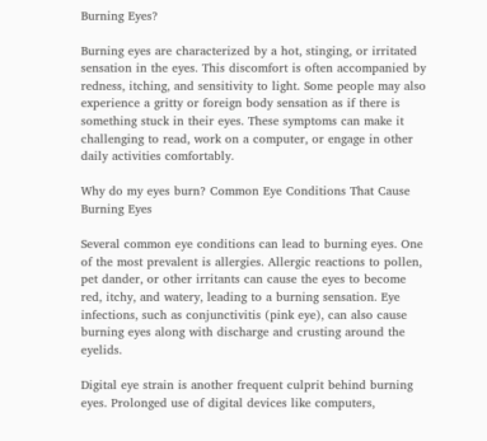Burning Eyes?

Burning eyes are characterized by a hot, stinging, or irritated sensation in the eyes. This discomfort is often accompanied by redness, itching, and sensitivity to light. Some people may also experience a gritty or foreign body sensation as if there is something stuck in their eyes. These symptoms can make it challenging to read, work on a computer, or engage in other daily activities comfortably.

Why do my eyes burn? Common Eye Conditions That Cause Burning Eyes

Several common eye conditions can lead to burning eyes. One of the most prevalent is allergies. Allergic reactions to pollen, pet dander, or other irritants can cause the eyes to become red, itchy, and watery, leading to a burning sensation. Eye infections, such as conjunctivitis (pink eye), can also cause burning eyes along with discharge and crusting around the eyelids.

Digital eye strain is another frequent culprit behind burning eyes. Prolonged use of digital devices like computers,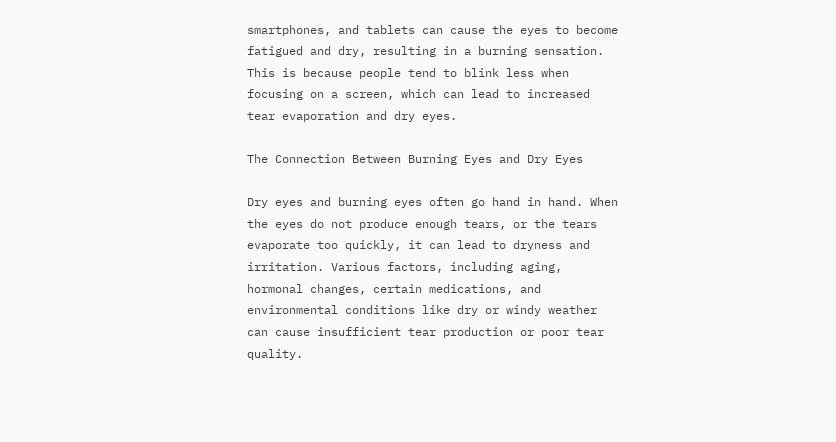smartphones, and tablets can cause the eyes to become fatigued and dry, resulting in a burning sensation. This is because people tend to blink less when focusing on a screen, which can lead to increased tear evaporation and dry eyes.

The Connection Between Burning Eyes and Dry Eyes

Dry eyes and burning eyes often go hand in hand. When the eyes do not produce enough tears, or the tears evaporate too quickly, it can lead to dryness and irritation. Various factors, including aging, hormonal changes, certain medications, and environmental conditions like dry or windy weather can cause insufficient tear production or poor tear quality.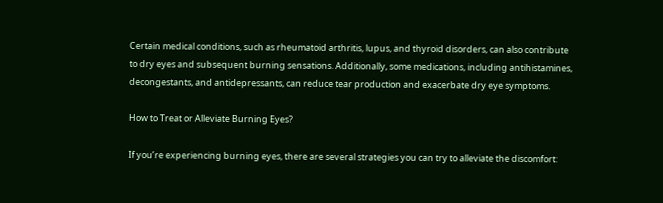Certain medical conditions, such as rheumatoid arthritis, lupus, and thyroid disorders, can also contribute to dry eyes and subsequent burning sensations. Additionally, some medications, including antihistamines, decongestants, and antidepressants, can reduce tear production and exacerbate dry eye symptoms.

How to Treat or Alleviate Burning Eyes?

If you’re experiencing burning eyes, there are several strategies you can try to alleviate the discomfort: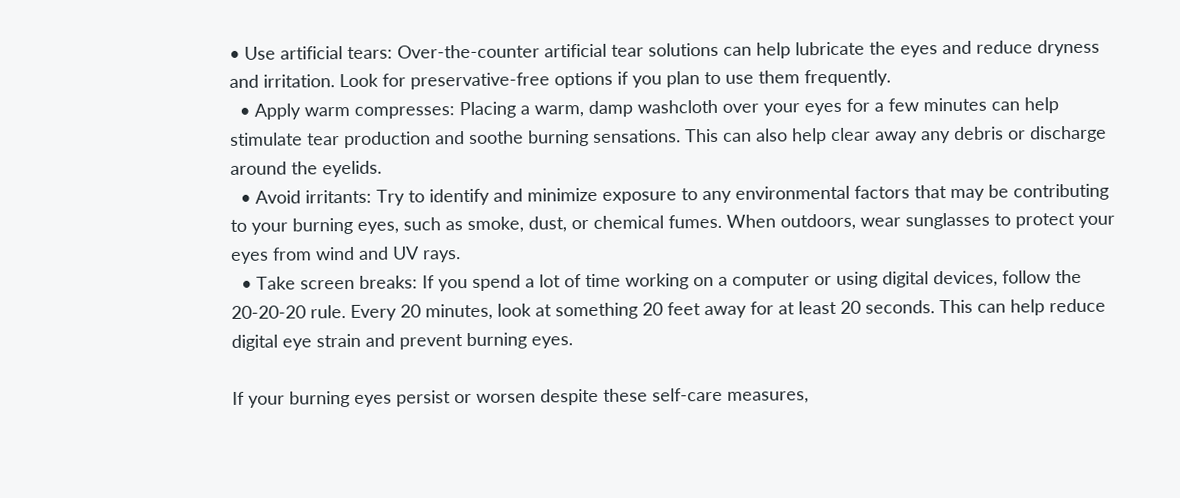• Use artificial tears: Over-the-counter artificial tear solutions can help lubricate the eyes and reduce dryness and irritation. Look for preservative-free options if you plan to use them frequently.
  • Apply warm compresses: Placing a warm, damp washcloth over your eyes for a few minutes can help stimulate tear production and soothe burning sensations. This can also help clear away any debris or discharge around the eyelids.
  • Avoid irritants: Try to identify and minimize exposure to any environmental factors that may be contributing to your burning eyes, such as smoke, dust, or chemical fumes. When outdoors, wear sunglasses to protect your eyes from wind and UV rays.
  • Take screen breaks: If you spend a lot of time working on a computer or using digital devices, follow the 20-20-20 rule. Every 20 minutes, look at something 20 feet away for at least 20 seconds. This can help reduce digital eye strain and prevent burning eyes.

If your burning eyes persist or worsen despite these self-care measures,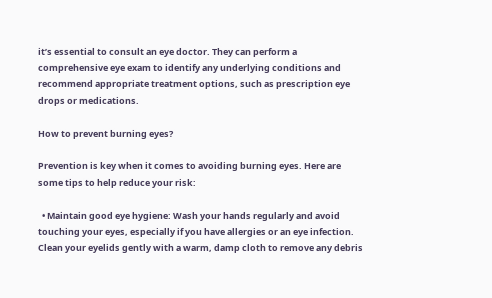it’s essential to consult an eye doctor. They can perform a comprehensive eye exam to identify any underlying conditions and recommend appropriate treatment options, such as prescription eye drops or medications.

How to prevent burning eyes?

Prevention is key when it comes to avoiding burning eyes. Here are some tips to help reduce your risk:

  • Maintain good eye hygiene: Wash your hands regularly and avoid touching your eyes, especially if you have allergies or an eye infection. Clean your eyelids gently with a warm, damp cloth to remove any debris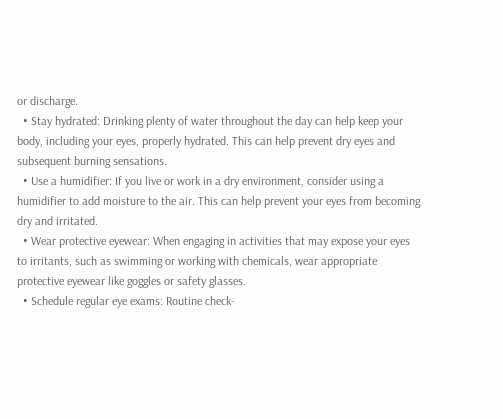or discharge.
  • Stay hydrated: Drinking plenty of water throughout the day can help keep your body, including your eyes, properly hydrated. This can help prevent dry eyes and subsequent burning sensations.
  • Use a humidifier: If you live or work in a dry environment, consider using a humidifier to add moisture to the air. This can help prevent your eyes from becoming dry and irritated.
  • Wear protective eyewear: When engaging in activities that may expose your eyes to irritants, such as swimming or working with chemicals, wear appropriate protective eyewear like goggles or safety glasses.
  • Schedule regular eye exams: Routine check-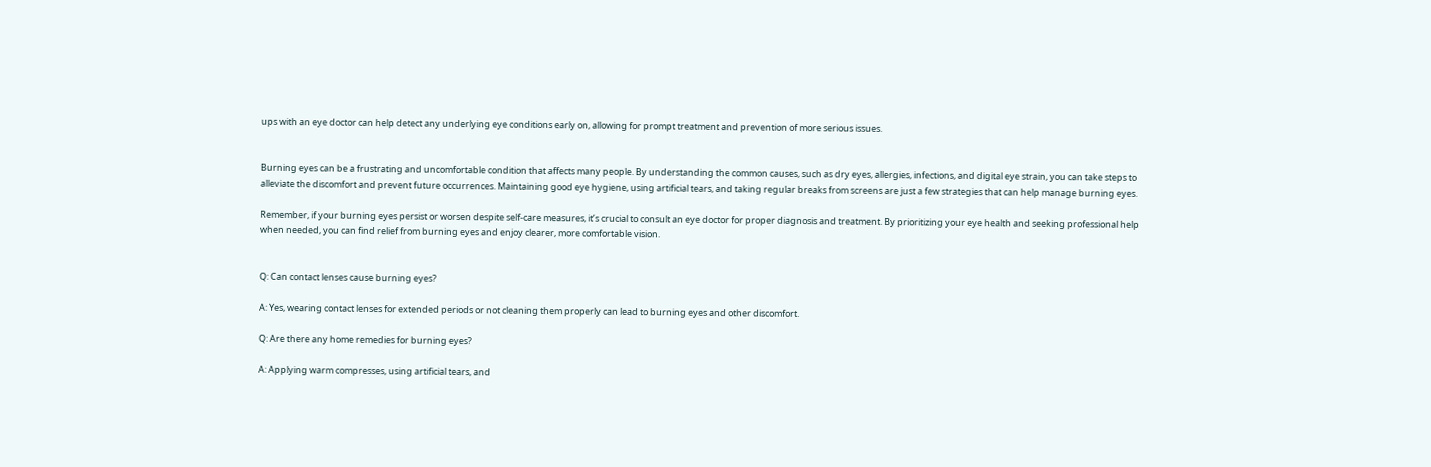ups with an eye doctor can help detect any underlying eye conditions early on, allowing for prompt treatment and prevention of more serious issues.


Burning eyes can be a frustrating and uncomfortable condition that affects many people. By understanding the common causes, such as dry eyes, allergies, infections, and digital eye strain, you can take steps to alleviate the discomfort and prevent future occurrences. Maintaining good eye hygiene, using artificial tears, and taking regular breaks from screens are just a few strategies that can help manage burning eyes.

Remember, if your burning eyes persist or worsen despite self-care measures, it’s crucial to consult an eye doctor for proper diagnosis and treatment. By prioritizing your eye health and seeking professional help when needed, you can find relief from burning eyes and enjoy clearer, more comfortable vision.


Q: Can contact lenses cause burning eyes?

A: Yes, wearing contact lenses for extended periods or not cleaning them properly can lead to burning eyes and other discomfort.

Q: Are there any home remedies for burning eyes?

A: Applying warm compresses, using artificial tears, and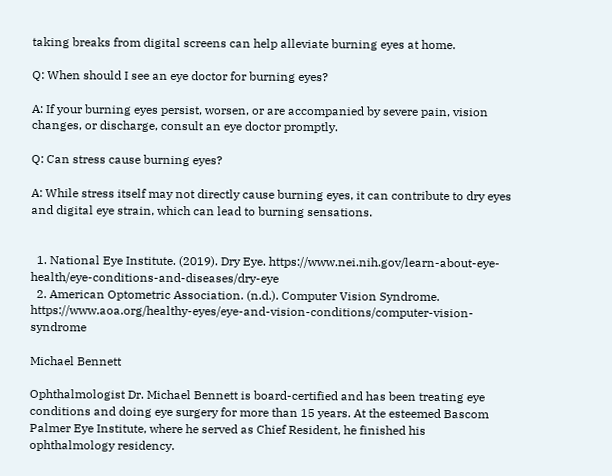taking breaks from digital screens can help alleviate burning eyes at home.

Q: When should I see an eye doctor for burning eyes?

A: If your burning eyes persist, worsen, or are accompanied by severe pain, vision changes, or discharge, consult an eye doctor promptly.

Q: Can stress cause burning eyes?

A: While stress itself may not directly cause burning eyes, it can contribute to dry eyes and digital eye strain, which can lead to burning sensations.


  1. National Eye Institute. (2019). Dry Eye. https://www.nei.nih.gov/learn-about-eye-health/eye-conditions-and-diseases/dry-eye
  2. American Optometric Association. (n.d.). Computer Vision Syndrome. https://www.aoa.org/healthy-eyes/eye-and-vision-conditions/computer-vision-syndrome

Michael Bennett

Ophthalmologist Dr. Michael Bennett is board-certified and has been treating eye conditions and doing eye surgery for more than 15 years. At the esteemed Bascom Palmer Eye Institute, where he served as Chief Resident, he finished his ophthalmology residency.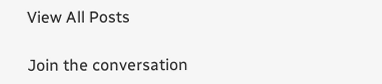View All Posts

Join the conversation